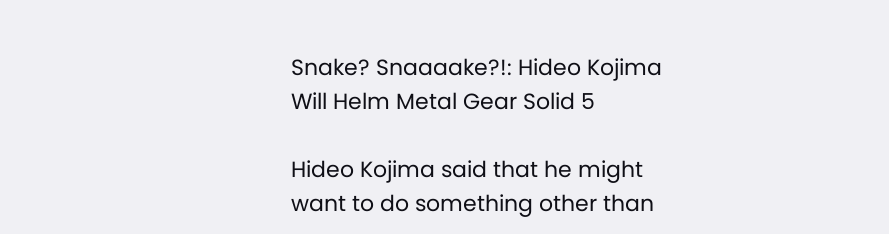Snake? Snaaaake?!: Hideo Kojima Will Helm Metal Gear Solid 5

Hideo Kojima said that he might want to do something other than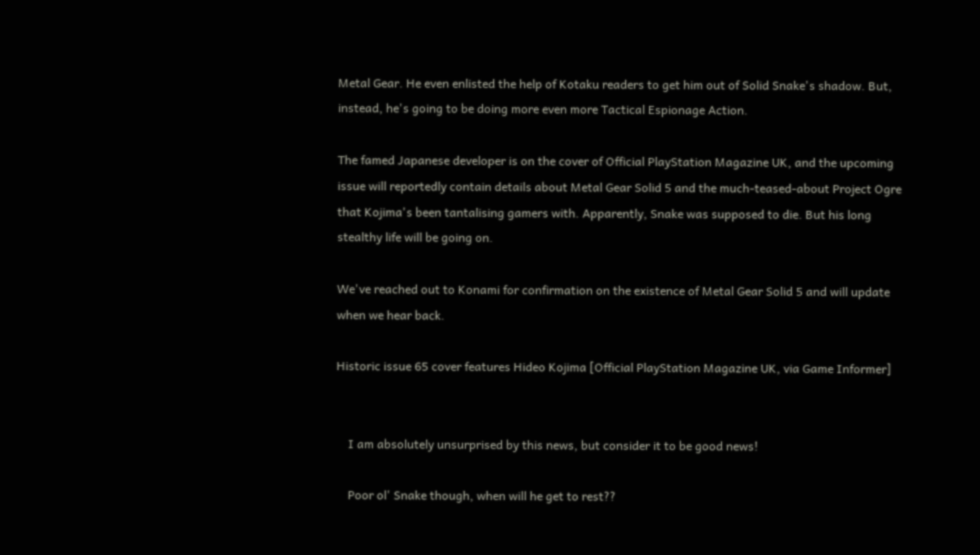Metal Gear. He even enlisted the help of Kotaku readers to get him out of Solid Snake's shadow. But, instead, he's going to be doing more even more Tactical Espionage Action.

The famed Japanese developer is on the cover of Official PlayStation Magazine UK, and the upcoming issue will reportedly contain details about Metal Gear Solid 5 and the much-teased-about Project Ogre that Kojima's been tantalising gamers with. Apparently, Snake was supposed to die. But his long stealthy life will be going on.

We've reached out to Konami for confirmation on the existence of Metal Gear Solid 5 and will update when we hear back.

Historic issue 65 cover features Hideo Kojima [Official PlayStation Magazine UK, via Game Informer]


    I am absolutely unsurprised by this news, but consider it to be good news!

    Poor ol' Snake though, when will he get to rest??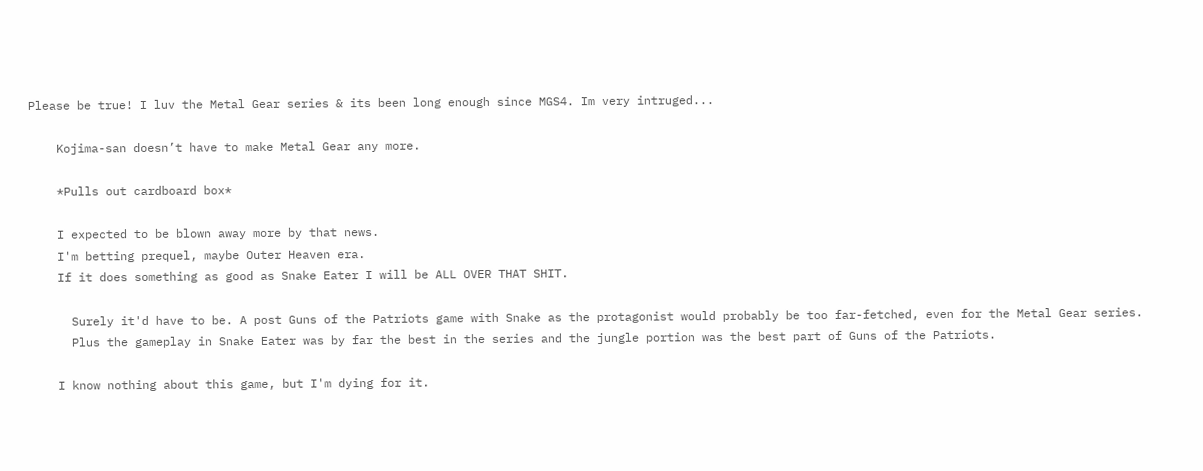Please be true! I luv the Metal Gear series & its been long enough since MGS4. Im very intruged...

    Kojima-san doesn’t have to make Metal Gear any more.

    *Pulls out cardboard box*

    I expected to be blown away more by that news.
    I'm betting prequel, maybe Outer Heaven era.
    If it does something as good as Snake Eater I will be ALL OVER THAT SHIT.

      Surely it'd have to be. A post Guns of the Patriots game with Snake as the protagonist would probably be too far-fetched, even for the Metal Gear series.
      Plus the gameplay in Snake Eater was by far the best in the series and the jungle portion was the best part of Guns of the Patriots.

    I know nothing about this game, but I'm dying for it.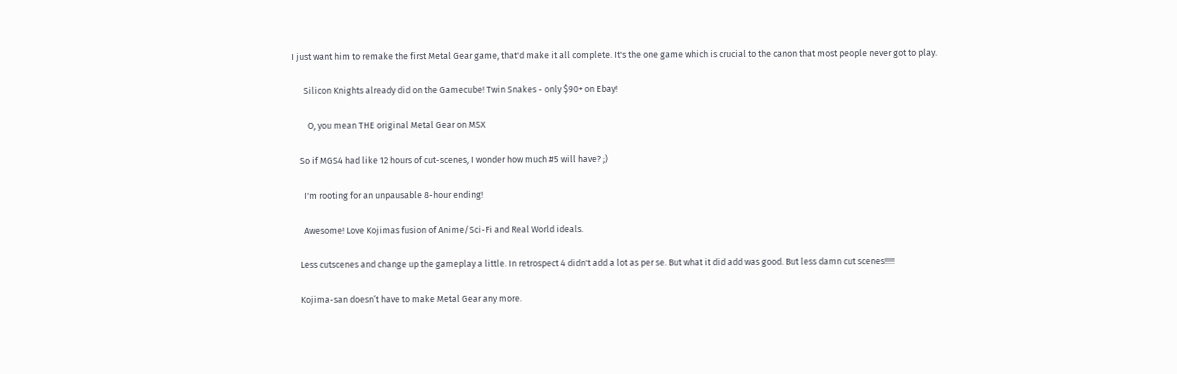I just want him to remake the first Metal Gear game, that'd make it all complete. It's the one game which is crucial to the canon that most people never got to play.

      Silicon Knights already did on the Gamecube! Twin Snakes - only $90+ on Ebay!

        O, you mean THE original Metal Gear on MSX

    So if MGS4 had like 12 hours of cut-scenes, I wonder how much #5 will have? ;)

      I'm rooting for an unpausable 8-hour ending!

      Awesome! Love Kojimas fusion of Anime/Sci-Fi and Real World ideals.

    Less cutscenes and change up the gameplay a little. In retrospect 4 didn't add a lot as per se. But what it did add was good. But less damn cut scenes!!!!!

    Kojima-san doesn’t have to make Metal Gear any more.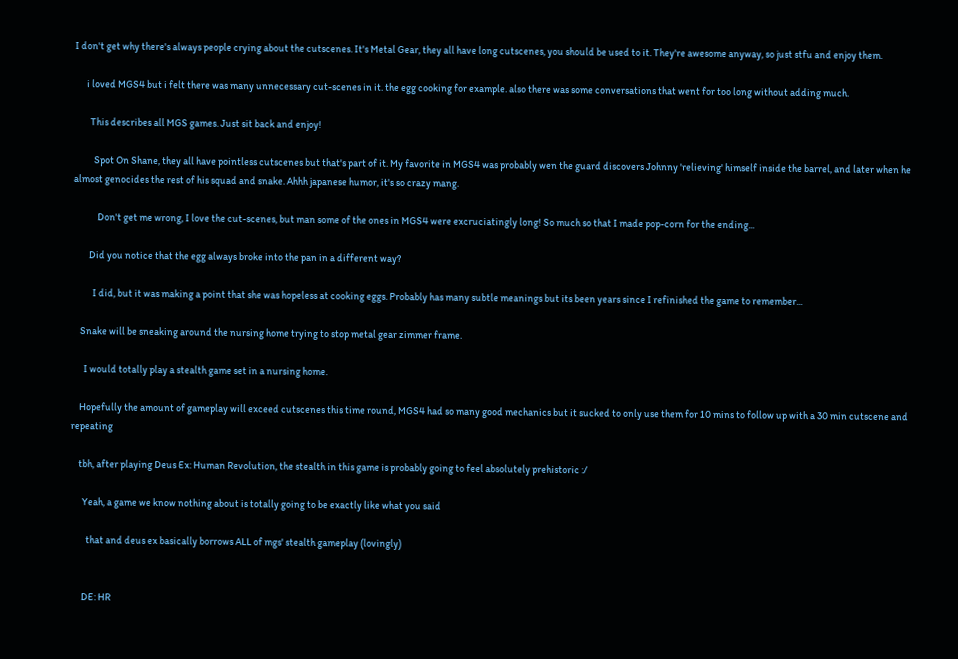I don't get why there's always people crying about the cutscenes. It's Metal Gear, they all have long cutscenes, you should be used to it. They're awesome anyway, so just stfu and enjoy them.

      i loved MGS4 but i felt there was many unnecessary cut-scenes in it. the egg cooking for example. also there was some conversations that went for too long without adding much.

        This describes all MGS games. Just sit back and enjoy!

          Spot On Shane, they all have pointless cutscenes but that's part of it. My favorite in MGS4 was probably wen the guard discovers Johnny 'relieving' himself inside the barrel, and later when he almost genocides the rest of his squad and snake. Ahhh japanese humor, it's so crazy mang.

            Don't get me wrong, I love the cut-scenes, but man some of the ones in MGS4 were excruciatingly long! So much so that I made pop-corn for the ending...

        Did you notice that the egg always broke into the pan in a different way?

          I did, but it was making a point that she was hopeless at cooking eggs. Probably has many subtle meanings but its been years since I refinished the game to remember...

    Snake will be sneaking around the nursing home trying to stop metal gear zimmer frame.

      I would totally play a stealth game set in a nursing home.

    Hopefully the amount of gameplay will exceed cutscenes this time round, MGS4 had so many good mechanics but it sucked to only use them for 10 mins to follow up with a 30 min cutscene and repeating

    tbh, after playing Deus Ex: Human Revolution, the stealth in this game is probably going to feel absolutely prehistoric :/

      Yeah, a game we know nothing about is totally going to be exactly like what you said

        that and deus ex basically borrows ALL of mgs' stealth gameplay (lovingly)


      DE: HR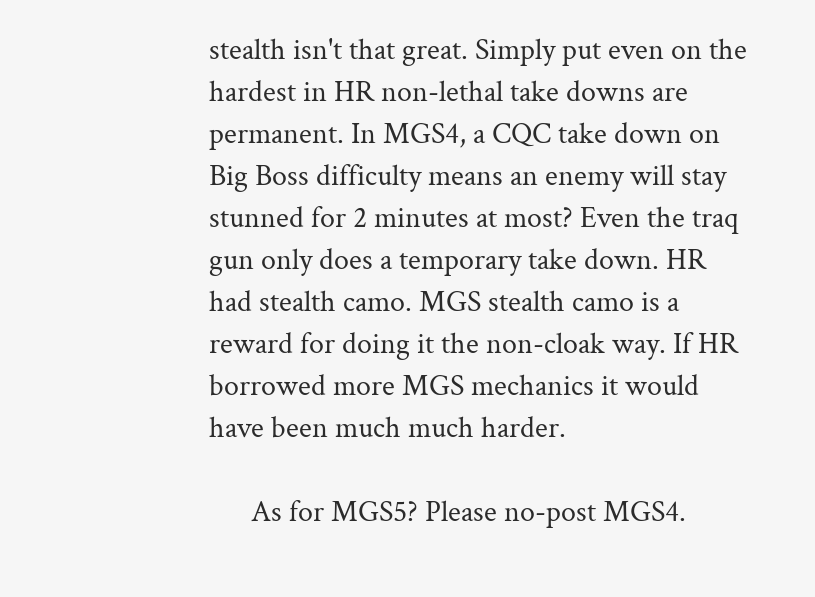stealth isn't that great. Simply put even on the hardest in HR non-lethal take downs are permanent. In MGS4, a CQC take down on Big Boss difficulty means an enemy will stay stunned for 2 minutes at most? Even the traq gun only does a temporary take down. HR had stealth camo. MGS stealth camo is a reward for doing it the non-cloak way. If HR borrowed more MGS mechanics it would have been much much harder.

      As for MGS5? Please no-post MGS4.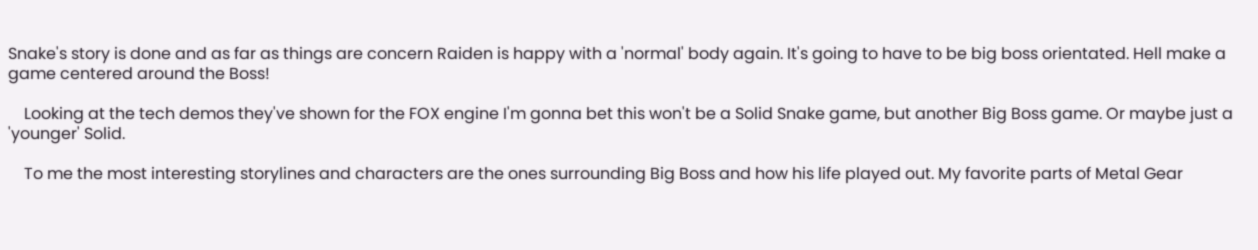Snake's story is done and as far as things are concern Raiden is happy with a 'normal' body again. It's going to have to be big boss orientated. Hell make a game centered around the Boss!

    Looking at the tech demos they've shown for the FOX engine I'm gonna bet this won't be a Solid Snake game, but another Big Boss game. Or maybe just a 'younger' Solid.

    To me the most interesting storylines and characters are the ones surrounding Big Boss and how his life played out. My favorite parts of Metal Gear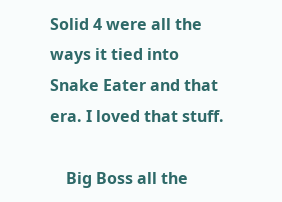Solid 4 were all the ways it tied into Snake Eater and that era. I loved that stuff.

    Big Boss all the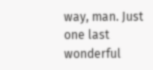way, man. Just one last wonderful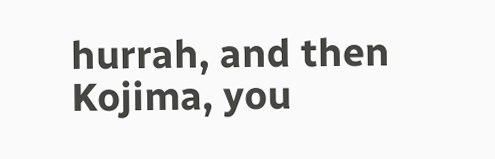hurrah, and then Kojima, you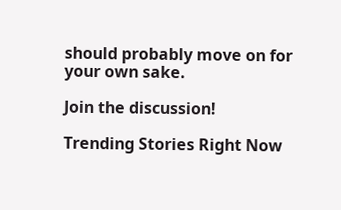should probably move on for your own sake.

Join the discussion!

Trending Stories Right Now